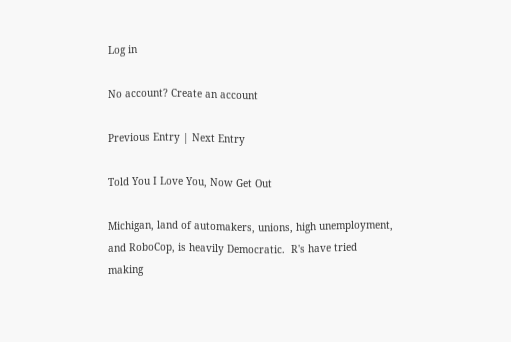Log in

No account? Create an account

Previous Entry | Next Entry

Told You I Love You, Now Get Out

Michigan, land of automakers, unions, high unemployment, and RoboCop, is heavily Democratic.  R's have tried making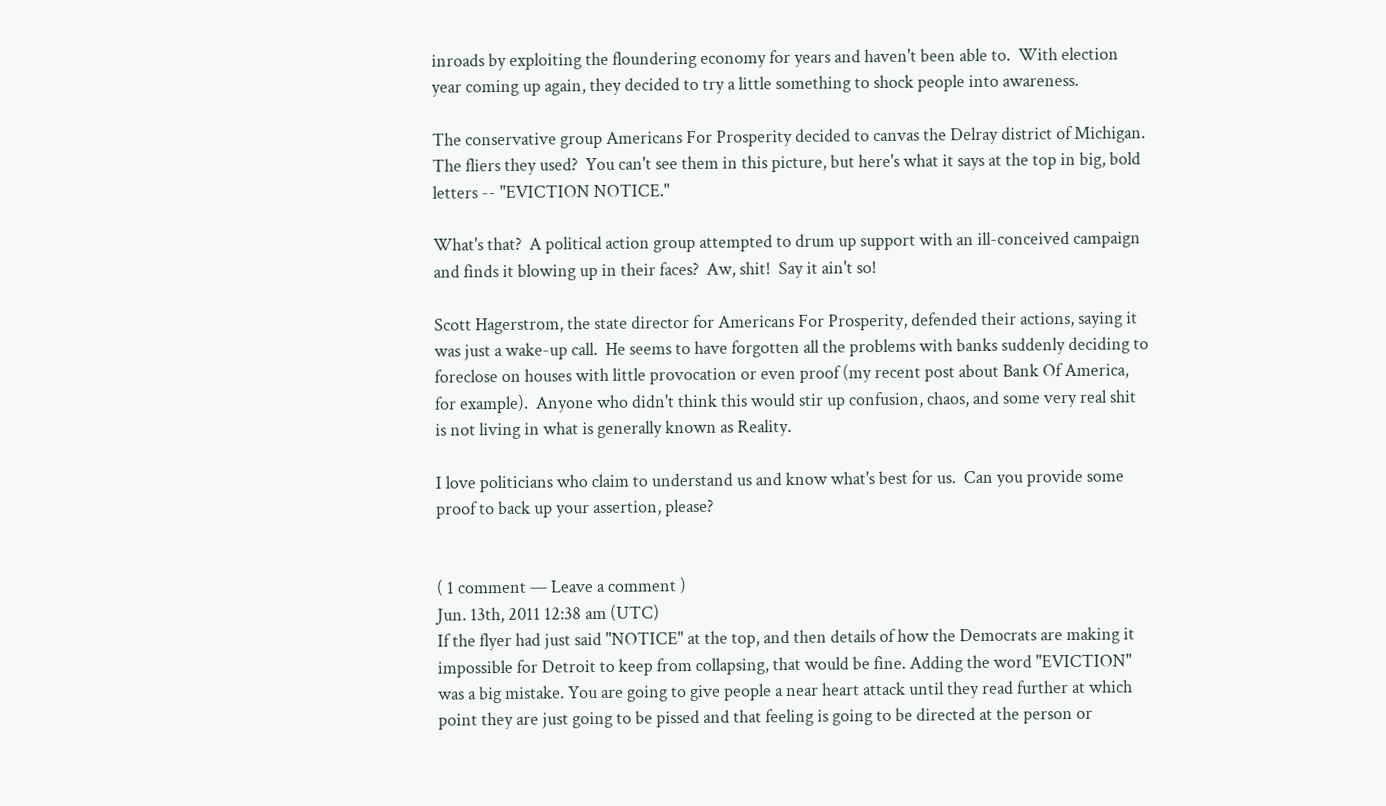inroads by exploiting the floundering economy for years and haven't been able to.  With election year coming up again, they decided to try a little something to shock people into awareness.

The conservative group Americans For Prosperity decided to canvas the Delray district of Michigan.  The fliers they used?  You can't see them in this picture, but here's what it says at the top in big, bold letters -- "EVICTION NOTICE."

What's that?  A political action group attempted to drum up support with an ill-conceived campaign and finds it blowing up in their faces?  Aw, shit!  Say it ain't so!

Scott Hagerstrom, the state director for Americans For Prosperity, defended their actions, saying it was just a wake-up call.  He seems to have forgotten all the problems with banks suddenly deciding to foreclose on houses with little provocation or even proof (my recent post about Bank Of America, for example).  Anyone who didn't think this would stir up confusion, chaos, and some very real shit is not living in what is generally known as Reality.

I love politicians who claim to understand us and know what's best for us.  Can you provide some proof to back up your assertion, please?


( 1 comment — Leave a comment )
Jun. 13th, 2011 12:38 am (UTC)
If the flyer had just said "NOTICE" at the top, and then details of how the Democrats are making it impossible for Detroit to keep from collapsing, that would be fine. Adding the word "EVICTION" was a big mistake. You are going to give people a near heart attack until they read further at which point they are just going to be pissed and that feeling is going to be directed at the person or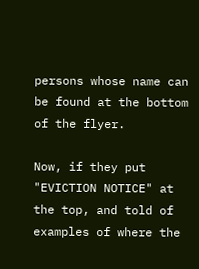persons whose name can be found at the bottom of the flyer.

Now, if they put "EVICTION NOTICE" at the top, and told of examples of where the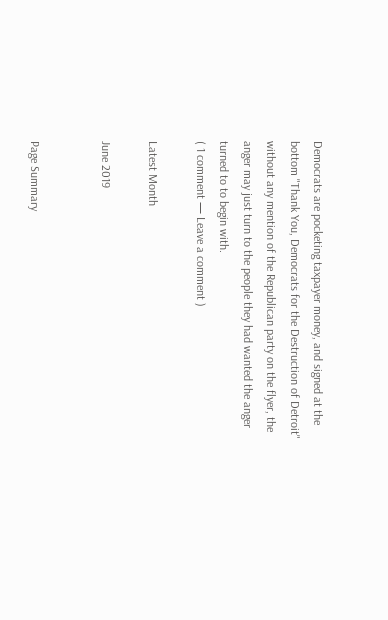Democrats are pocketing taxpayer money, and signed at the bottom "Thank You, Democrats for the Destruction of Detroit" without any mention of the Republican party on the flyer, the anger may just turn to the people they had wanted the anger turned to to begin with.
( 1 comment — Leave a comment )

Latest Month

June 2019


Page Summary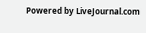Powered by LiveJournal.com